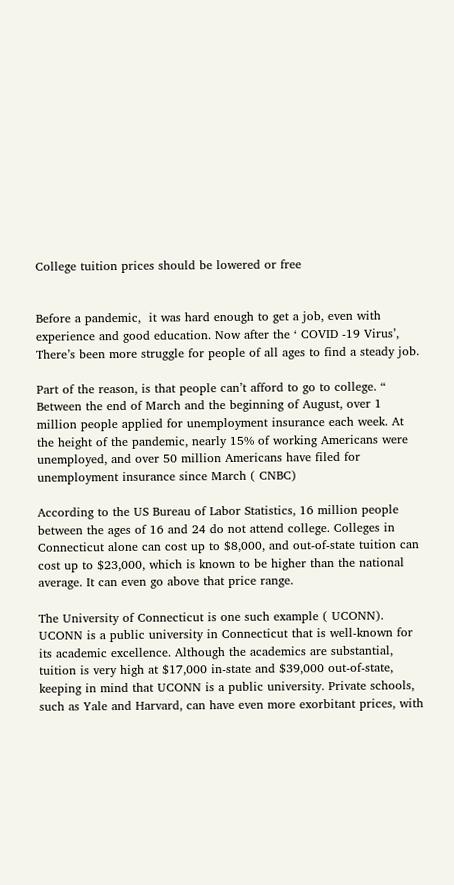College tuition prices should be lowered or free


Before a pandemic,  it was hard enough to get a job, even with experience and good education. Now after the ‘ COVID -19 Virus’, There’s been more struggle for people of all ages to find a steady job.

Part of the reason, is that people can’t afford to go to college. “ Between the end of March and the beginning of August, over 1 million people applied for unemployment insurance each week. At the height of the pandemic, nearly 15% of working Americans were unemployed, and over 50 million Americans have filed for unemployment insurance since March ( CNBC)

According to the US Bureau of Labor Statistics, 16 million people between the ages of 16 and 24 do not attend college. Colleges in Connecticut alone can cost up to $8,000, and out-of-state tuition can cost up to $23,000, which is known to be higher than the national average. It can even go above that price range.

The University of Connecticut is one such example ( UCONN). UCONN is a public university in Connecticut that is well-known for its academic excellence. Although the academics are substantial, tuition is very high at $17,000 in-state and $39,000 out-of-state, keeping in mind that UCONN is a public university. Private schools, such as Yale and Harvard, can have even more exorbitant prices, with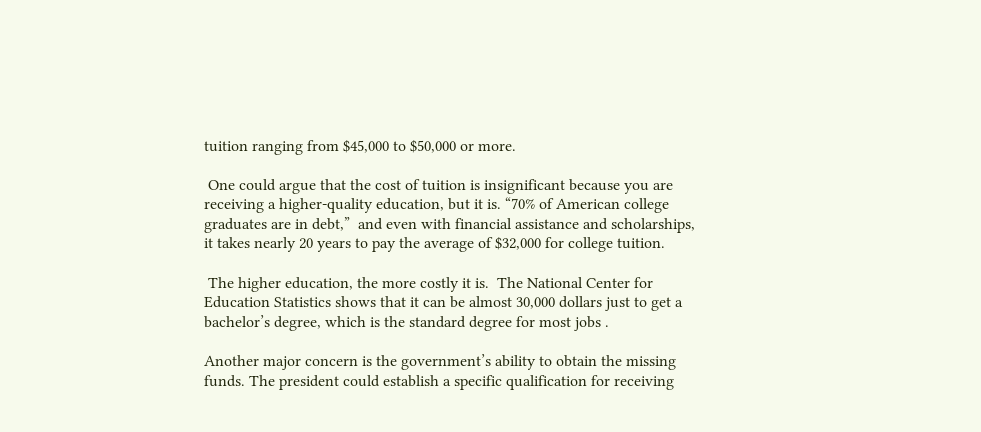tuition ranging from $45,000 to $50,000 or more.

 One could argue that the cost of tuition is insignificant because you are receiving a higher-quality education, but it is. “70% of American college graduates are in debt,”  and even with financial assistance and scholarships, it takes nearly 20 years to pay the average of $32,000 for college tuition.

 The higher education, the more costly it is.  The National Center for Education Statistics shows that it can be almost 30,000 dollars just to get a bachelor’s degree, which is the standard degree for most jobs .

Another major concern is the government’s ability to obtain the missing funds. The president could establish a specific qualification for receiving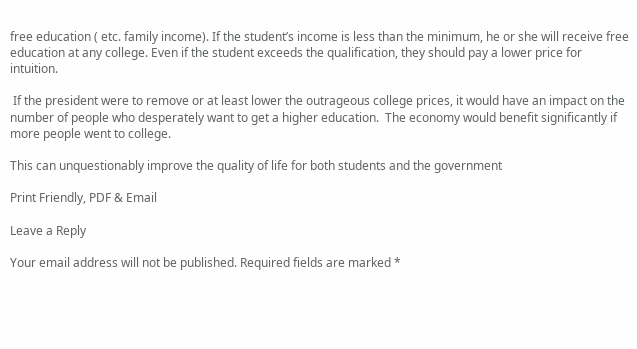free education ( etc. family income). If the student’s income is less than the minimum, he or she will receive free education at any college. Even if the student exceeds the qualification, they should pay a lower price for intuition.

 If the president were to remove or at least lower the outrageous college prices, it would have an impact on the number of people who desperately want to get a higher education.  The economy would benefit significantly if more people went to college.

This can unquestionably improve the quality of life for both students and the government

Print Friendly, PDF & Email

Leave a Reply

Your email address will not be published. Required fields are marked *